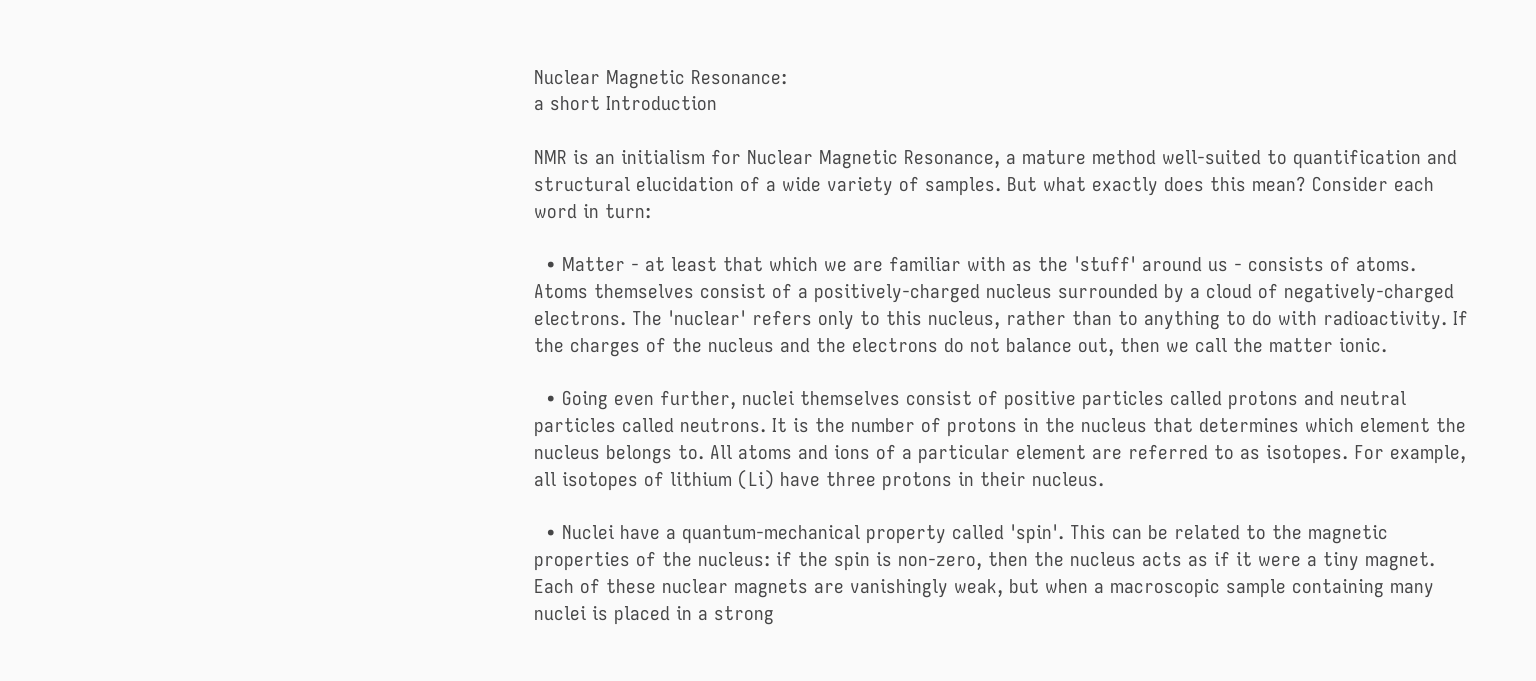Nuclear Magnetic Resonance:
a short Introduction

NMR is an initialism for Nuclear Magnetic Resonance, a mature method well-suited to quantification and structural elucidation of a wide variety of samples. But what exactly does this mean? Consider each word in turn:

  • Matter - at least that which we are familiar with as the 'stuff' around us - consists of atoms. Atoms themselves consist of a positively-charged nucleus surrounded by a cloud of negatively-charged electrons. The 'nuclear' refers only to this nucleus, rather than to anything to do with radioactivity. If the charges of the nucleus and the electrons do not balance out, then we call the matter ionic.

  • Going even further, nuclei themselves consist of positive particles called protons and neutral particles called neutrons. It is the number of protons in the nucleus that determines which element the nucleus belongs to. All atoms and ions of a particular element are referred to as isotopes. For example, all isotopes of lithium (Li) have three protons in their nucleus.

  • Nuclei have a quantum-mechanical property called 'spin'. This can be related to the magnetic properties of the nucleus: if the spin is non-zero, then the nucleus acts as if it were a tiny magnet. Each of these nuclear magnets are vanishingly weak, but when a macroscopic sample containing many nuclei is placed in a strong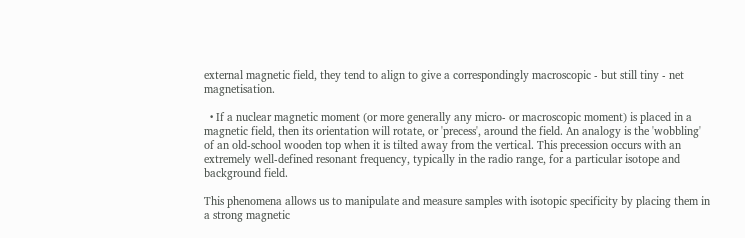external magnetic field, they tend to align to give a correspondingly macroscopic - but still tiny - net magnetisation.

  • If a nuclear magnetic moment (or more generally any micro- or macroscopic moment) is placed in a magnetic field, then its orientation will rotate, or 'precess', around the field. An analogy is the 'wobbling' of an old-school wooden top when it is tilted away from the vertical. This precession occurs with an extremely well-defined resonant frequency, typically in the radio range, for a particular isotope and background field.

This phenomena allows us to manipulate and measure samples with isotopic specificity by placing them in a strong magnetic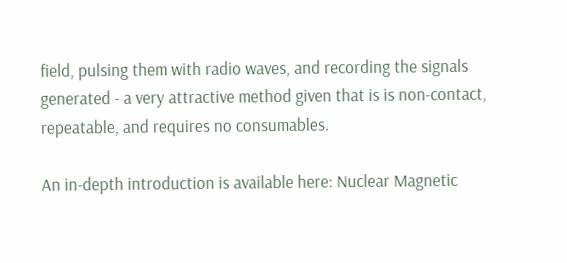field, pulsing them with radio waves, and recording the signals generated - a very attractive method given that is is non-contact, repeatable, and requires no consumables.

An in-depth introduction is available here: Nuclear Magnetic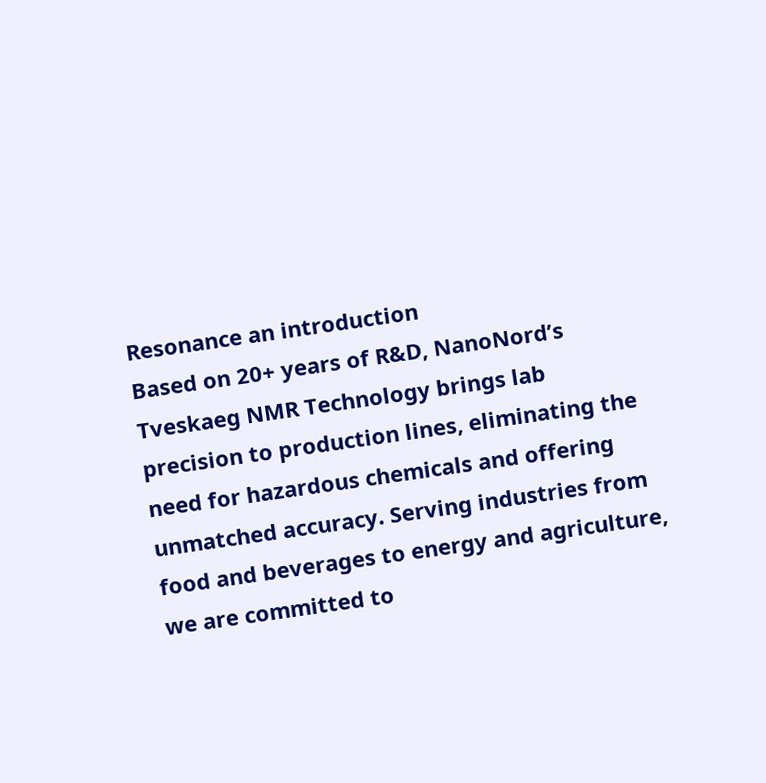Resonance an introduction
Based on 20+ years of R&D, NanoNord’s Tveskaeg NMR Technology brings lab precision to production lines, eliminating the need for hazardous chemicals and offering unmatched accuracy. Serving industries from food and beverages to energy and agriculture, we are committed to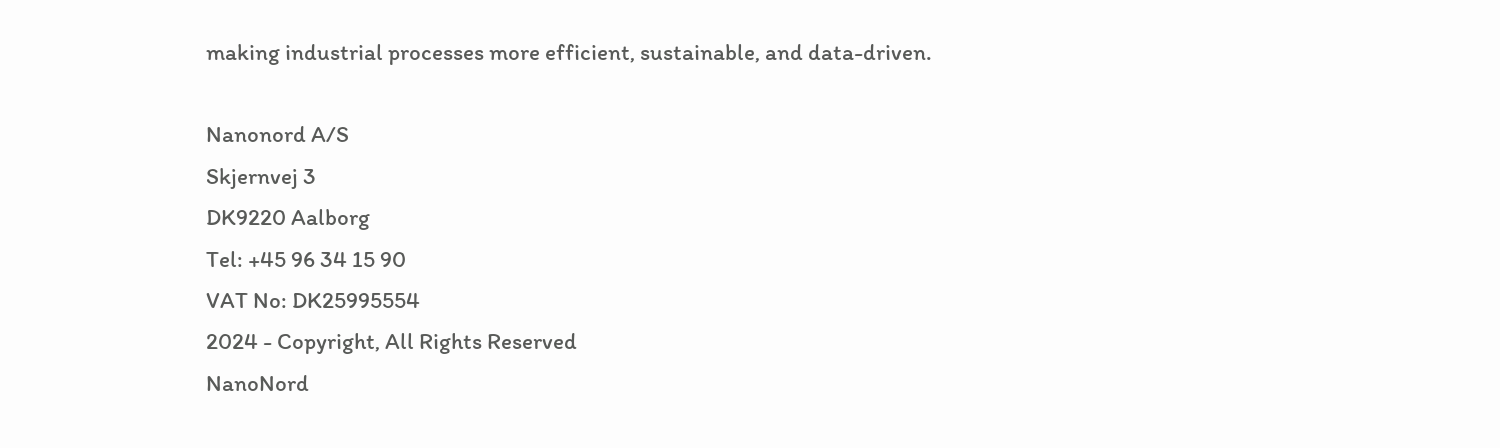making industrial processes more efficient, sustainable, and data-driven.

Nanonord A/S
Skjernvej 3
DK9220 Aalborg
Tel: +45 96 34 15 90
VAT No: DK25995554
2024 - Copyright, All Rights Reserved
NanoNord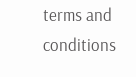terms and conditions